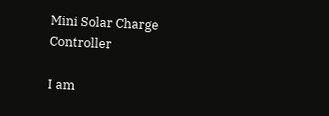Mini Solar Charge Controller

I am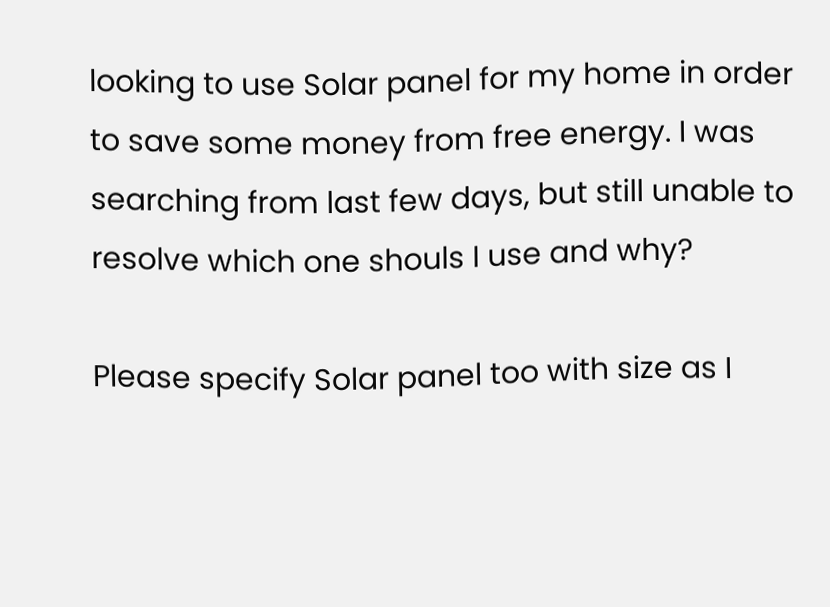looking to use Solar panel for my home in order to save some money from free energy. I was searching from last few days, but still unable to resolve which one shouls I use and why?

Please specify Solar panel too with size as I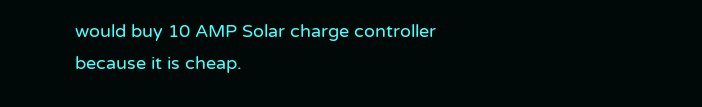would buy 10 AMP Solar charge controller because it is cheap.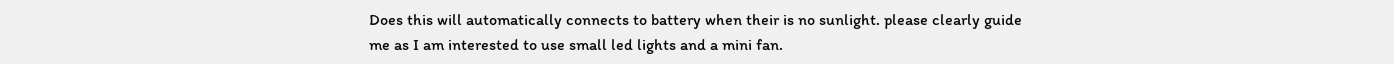Does this will automatically connects to battery when their is no sunlight. please clearly guide me as I am interested to use small led lights and a mini fan.